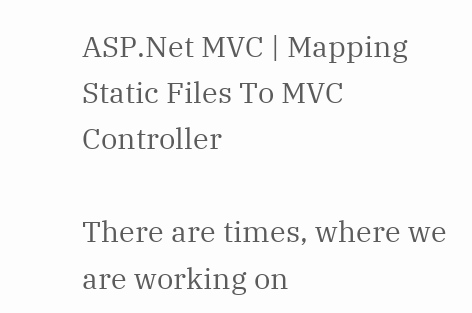ASP.Net MVC | Mapping Static Files To MVC Controller

There are times, where we are working on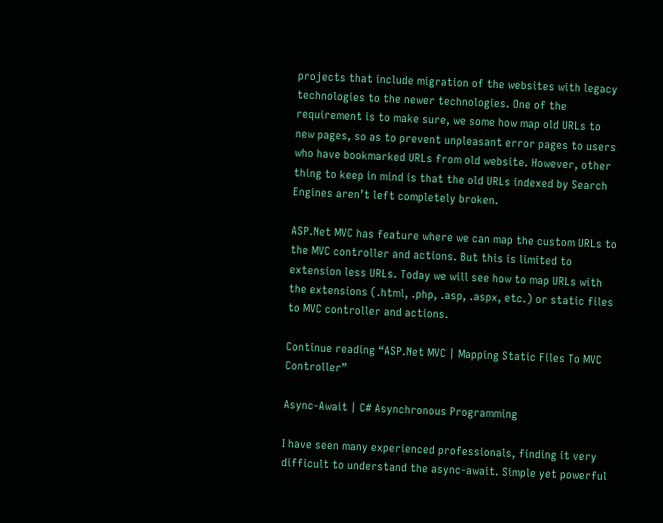projects that include migration of the websites with legacy technologies to the newer technologies. One of the requirement is to make sure, we some how map old URLs to new pages, so as to prevent unpleasant error pages to users who have bookmarked URLs from old website. However, other thing to keep in mind is that the old URLs indexed by Search Engines aren’t left completely broken.

ASP.Net MVC has feature where we can map the custom URLs to the MVC controller and actions. But this is limited to extension less URLs. Today we will see how to map URLs with the extensions (.html, .php, .asp, .aspx, etc.) or static files to MVC controller and actions.

Continue reading “ASP.Net MVC | Mapping Static Files To MVC Controller”

Async-Await | C# Asynchronous Programming

I have seen many experienced professionals, finding it very difficult to understand the async-await. Simple yet powerful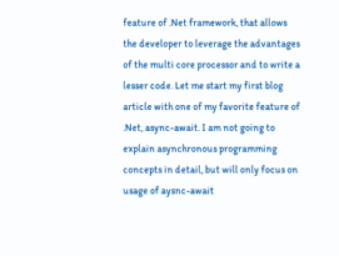feature of .Net framework, that allows the developer to leverage the advantages of the multi core processor and to write a lesser code. Let me start my first blog article with one of my favorite feature of .Net, async-await. I am not going to explain asynchronous programming concepts in detail, but will only focus on usage of aysnc-await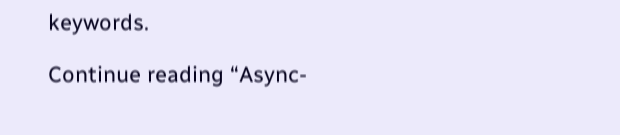keywords.

Continue reading “Async-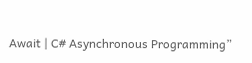Await | C# Asynchronous Programming”